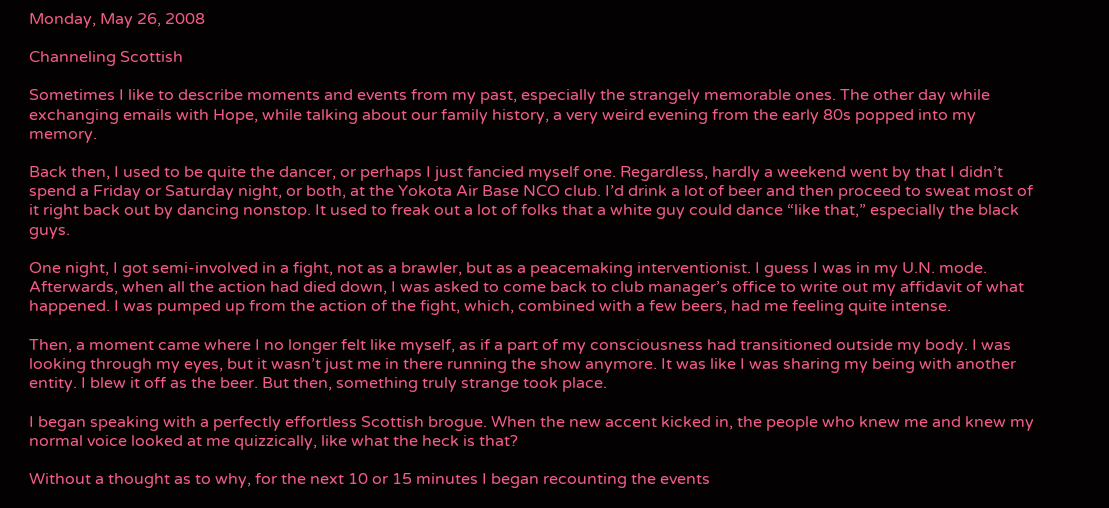Monday, May 26, 2008

Channeling Scottish

Sometimes I like to describe moments and events from my past, especially the strangely memorable ones. The other day while exchanging emails with Hope, while talking about our family history, a very weird evening from the early 80s popped into my memory.

Back then, I used to be quite the dancer, or perhaps I just fancied myself one. Regardless, hardly a weekend went by that I didn’t spend a Friday or Saturday night, or both, at the Yokota Air Base NCO club. I’d drink a lot of beer and then proceed to sweat most of it right back out by dancing nonstop. It used to freak out a lot of folks that a white guy could dance “like that,” especially the black guys.

One night, I got semi-involved in a fight, not as a brawler, but as a peacemaking interventionist. I guess I was in my U.N. mode. Afterwards, when all the action had died down, I was asked to come back to club manager’s office to write out my affidavit of what happened. I was pumped up from the action of the fight, which, combined with a few beers, had me feeling quite intense.

Then, a moment came where I no longer felt like myself, as if a part of my consciousness had transitioned outside my body. I was looking through my eyes, but it wasn’t just me in there running the show anymore. It was like I was sharing my being with another entity. I blew it off as the beer. But then, something truly strange took place.

I began speaking with a perfectly effortless Scottish brogue. When the new accent kicked in, the people who knew me and knew my normal voice looked at me quizzically, like what the heck is that?

Without a thought as to why, for the next 10 or 15 minutes I began recounting the events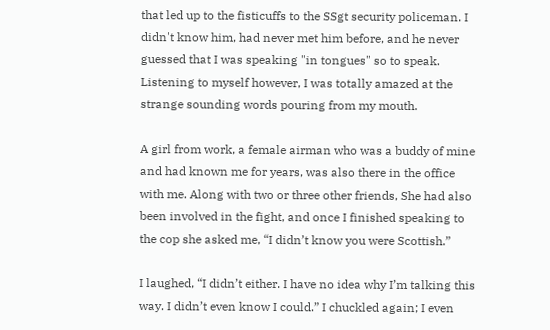that led up to the fisticuffs to the SSgt security policeman. I didn't know him, had never met him before, and he never guessed that I was speaking "in tongues" so to speak. Listening to myself however, I was totally amazed at the strange sounding words pouring from my mouth.

A girl from work, a female airman who was a buddy of mine and had known me for years, was also there in the office with me. Along with two or three other friends, She had also been involved in the fight, and once I finished speaking to the cop she asked me, “I didn’t know you were Scottish.”

I laughed, “I didn’t either. I have no idea why I’m talking this way. I didn’t even know I could.” I chuckled again; I even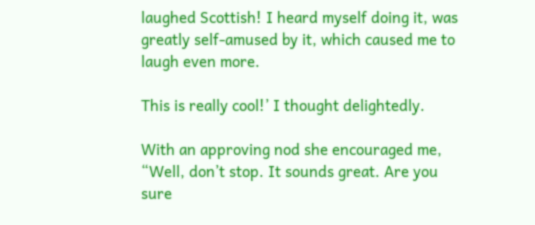laughed Scottish! I heard myself doing it, was greatly self-amused by it, which caused me to laugh even more.

This is really cool!’ I thought delightedly.

With an approving nod she encouraged me, “Well, don’t stop. It sounds great. Are you sure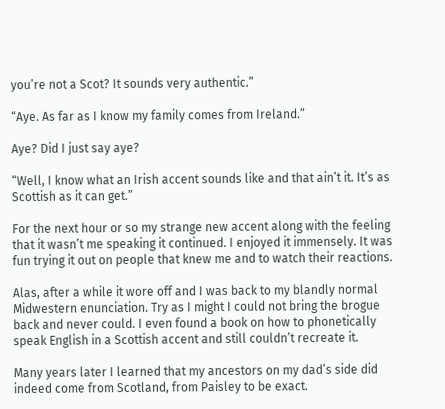you’re not a Scot? It sounds very authentic.”

“Aye. As far as I know my family comes from Ireland.”

Aye? Did I just say aye?

“Well, I know what an Irish accent sounds like and that ain’t it. It’s as Scottish as it can get.”

For the next hour or so my strange new accent along with the feeling that it wasn’t me speaking it continued. I enjoyed it immensely. It was fun trying it out on people that knew me and to watch their reactions.

Alas, after a while it wore off and I was back to my blandly normal Midwestern enunciation. Try as I might I could not bring the brogue back and never could. I even found a book on how to phonetically speak English in a Scottish accent and still couldn’t recreate it.

Many years later I learned that my ancestors on my dad’s side did indeed come from Scotland, from Paisley to be exact.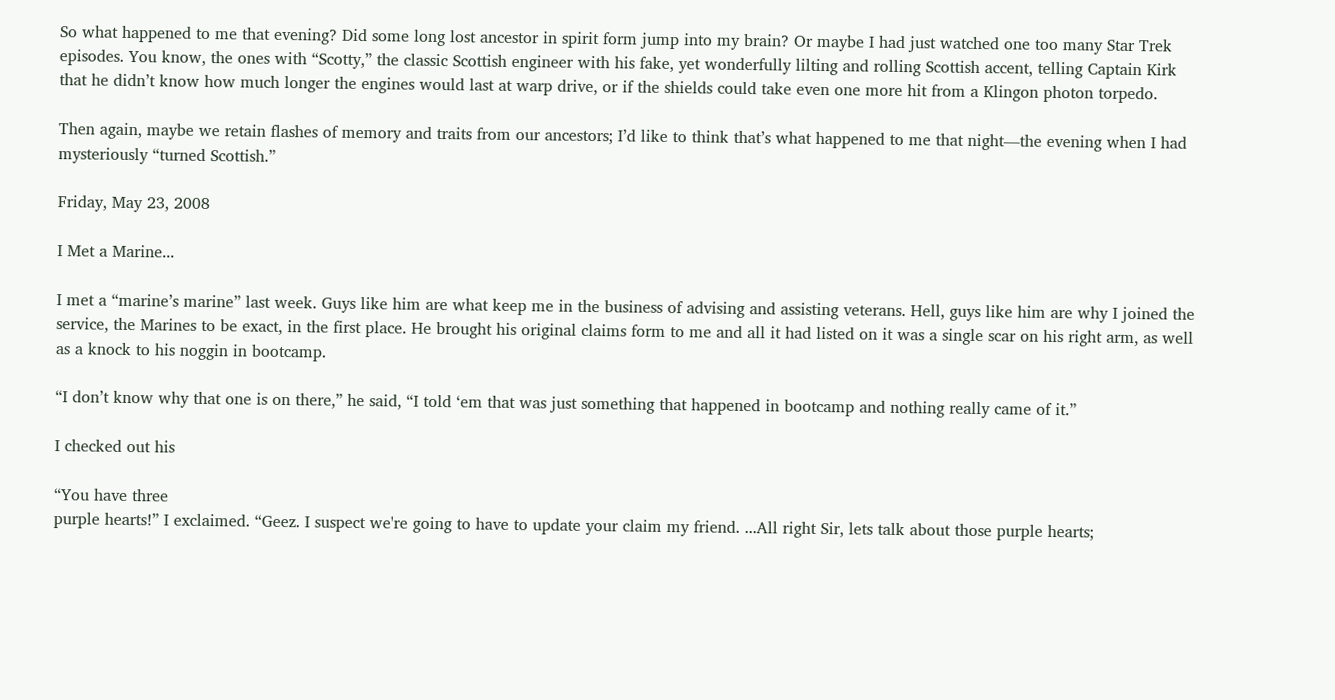So what happened to me that evening? Did some long lost ancestor in spirit form jump into my brain? Or maybe I had just watched one too many Star Trek episodes. You know, the ones with “Scotty,” the classic Scottish engineer with his fake, yet wonderfully lilting and rolling Scottish accent, telling Captain Kirk that he didn’t know how much longer the engines would last at warp drive, or if the shields could take even one more hit from a Klingon photon torpedo.

Then again, maybe we retain flashes of memory and traits from our ancestors; I’d like to think that’s what happened to me that night—the evening when I had mysteriously “turned Scottish.”

Friday, May 23, 2008

I Met a Marine...

I met a “marine’s marine” last week. Guys like him are what keep me in the business of advising and assisting veterans. Hell, guys like him are why I joined the service, the Marines to be exact, in the first place. He brought his original claims form to me and all it had listed on it was a single scar on his right arm, as well as a knock to his noggin in bootcamp.

“I don’t know why that one is on there,” he said, “I told ‘em that was just something that happened in bootcamp and nothing really came of it.”

I checked out his

“You have three
purple hearts!” I exclaimed. “Geez. I suspect we're going to have to update your claim my friend. ...All right Sir, lets talk about those purple hearts;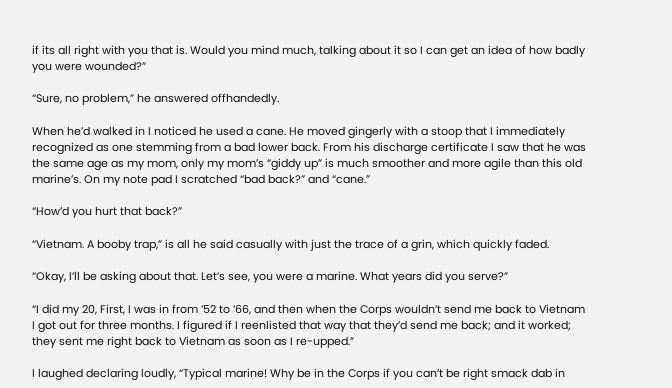if its all right with you that is. Would you mind much, talking about it so I can get an idea of how badly you were wounded?”

“Sure, no problem,” he answered offhandedly.

When he’d walked in I noticed he used a cane. He moved gingerly with a stoop that I immediately recognized as one stemming from a bad lower back. From his discharge certificate I saw that he was the same age as my mom, only my mom’s “giddy up” is much smoother and more agile than this old marine’s. On my note pad I scratched “bad back?” and “cane.”

“How’d you hurt that back?”

“Vietnam. A booby trap,” is all he said casually with just the trace of a grin, which quickly faded.

“Okay, I’ll be asking about that. Let’s see, you were a marine. What years did you serve?”

“I did my 20, First, I was in from ’52 to ’66, and then when the Corps wouldn’t send me back to Vietnam I got out for three months. I figured if I reenlisted that way that they’d send me back; and it worked; they sent me right back to Vietnam as soon as I re-upped.”

I laughed declaring loudly, “Typical marine! Why be in the Corps if you can’t be right smack dab in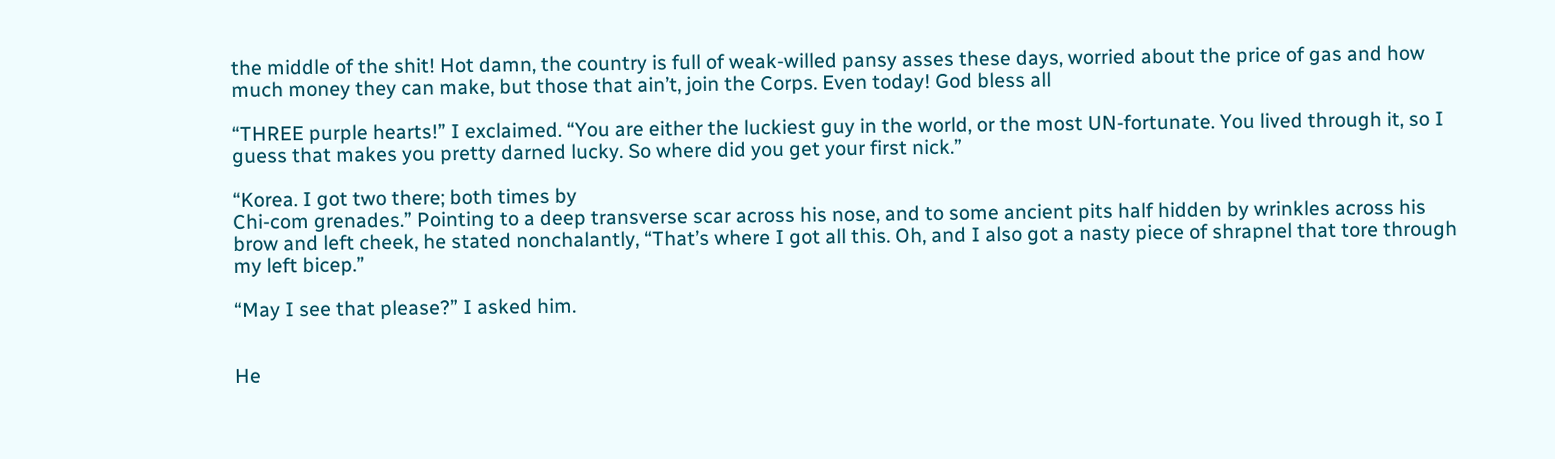the middle of the shit! Hot damn, the country is full of weak-willed pansy asses these days, worried about the price of gas and how much money they can make, but those that ain’t, join the Corps. Even today! God bless all

“THREE purple hearts!” I exclaimed. “You are either the luckiest guy in the world, or the most UN-fortunate. You lived through it, so I guess that makes you pretty darned lucky. So where did you get your first nick.”

“Korea. I got two there; both times by
Chi-com grenades.” Pointing to a deep transverse scar across his nose, and to some ancient pits half hidden by wrinkles across his brow and left cheek, he stated nonchalantly, “That’s where I got all this. Oh, and I also got a nasty piece of shrapnel that tore through my left bicep.”

“May I see that please?” I asked him.


He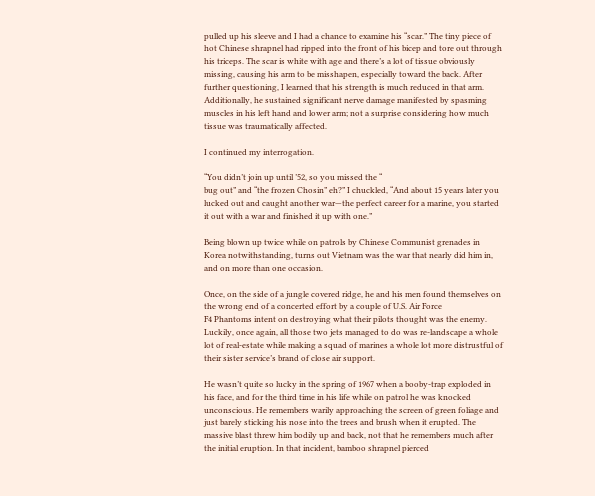pulled up his sleeve and I had a chance to examine his “scar.” The tiny piece of hot Chinese shrapnel had ripped into the front of his bicep and tore out through his triceps. The scar is white with age and there’s a lot of tissue obviously missing, causing his arm to be misshapen, especially toward the back. After further questioning, I learned that his strength is much reduced in that arm. Additionally, he sustained significant nerve damage manifested by spasming muscles in his left hand and lower arm; not a surprise considering how much tissue was traumatically affected.

I continued my interrogation.

“You didn’t join up until ’52, so you missed the “
bug out” and “the frozen Chosin” eh?” I chuckled, “And about 15 years later you lucked out and caught another war—the perfect career for a marine, you started it out with a war and finished it up with one.”

Being blown up twice while on patrols by Chinese Communist grenades in Korea notwithstanding, turns out Vietnam was the war that nearly did him in, and on more than one occasion.

Once, on the side of a jungle covered ridge, he and his men found themselves on the wrong end of a concerted effort by a couple of U.S. Air Force
F4 Phantoms intent on destroying what their pilots thought was the enemy. Luckily, once again, all those two jets managed to do was re-landscape a whole lot of real-estate while making a squad of marines a whole lot more distrustful of their sister service’s brand of close air support.

He wasn’t quite so lucky in the spring of 1967 when a booby-trap exploded in his face, and for the third time in his life while on patrol he was knocked unconscious. He remembers warily approaching the screen of green foliage and just barely sticking his nose into the trees and brush when it erupted. The massive blast threw him bodily up and back, not that he remembers much after the initial eruption. In that incident, bamboo shrapnel pierced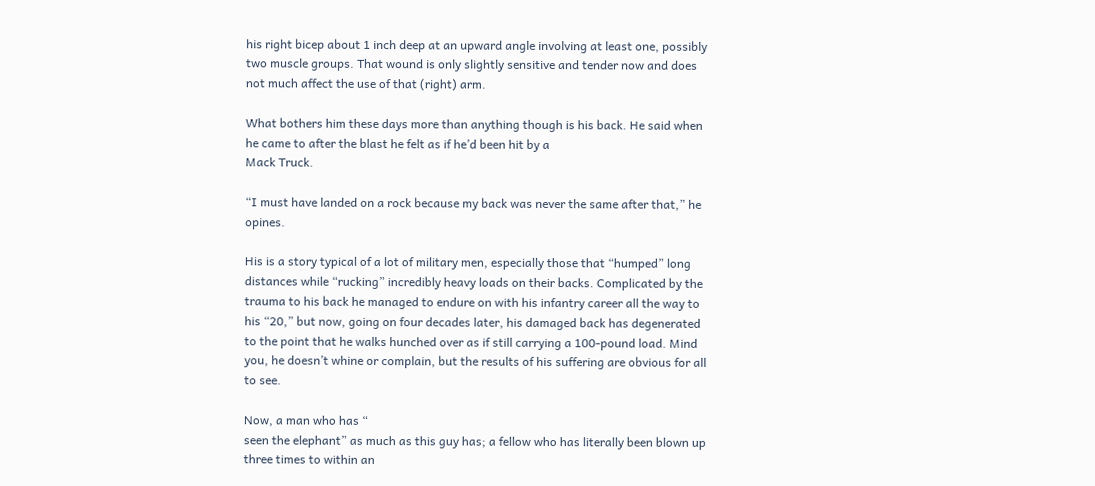his right bicep about 1 inch deep at an upward angle involving at least one, possibly two muscle groups. That wound is only slightly sensitive and tender now and does not much affect the use of that (right) arm.

What bothers him these days more than anything though is his back. He said when he came to after the blast he felt as if he’d been hit by a
Mack Truck.

“I must have landed on a rock because my back was never the same after that,” he opines.

His is a story typical of a lot of military men, especially those that “humped” long distances while “rucking” incredibly heavy loads on their backs. Complicated by the trauma to his back he managed to endure on with his infantry career all the way to his “20,” but now, going on four decades later, his damaged back has degenerated to the point that he walks hunched over as if still carrying a 100-pound load. Mind you, he doesn’t whine or complain, but the results of his suffering are obvious for all to see.

Now, a man who has “
seen the elephant” as much as this guy has; a fellow who has literally been blown up three times to within an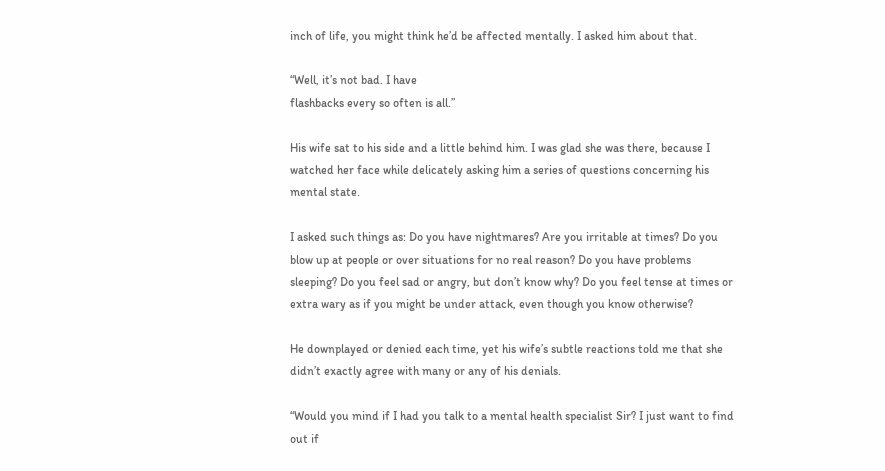inch of life, you might think he’d be affected mentally. I asked him about that.

“Well, it’s not bad. I have
flashbacks every so often is all.”

His wife sat to his side and a little behind him. I was glad she was there, because I watched her face while delicately asking him a series of questions concerning his mental state.

I asked such things as: Do you have nightmares? Are you irritable at times? Do you blow up at people or over situations for no real reason? Do you have problems sleeping? Do you feel sad or angry, but don’t know why? Do you feel tense at times or extra wary as if you might be under attack, even though you know otherwise?

He downplayed or denied each time, yet his wife’s subtle reactions told me that she didn’t exactly agree with many or any of his denials.

“Would you mind if I had you talk to a mental health specialist Sir? I just want to find out if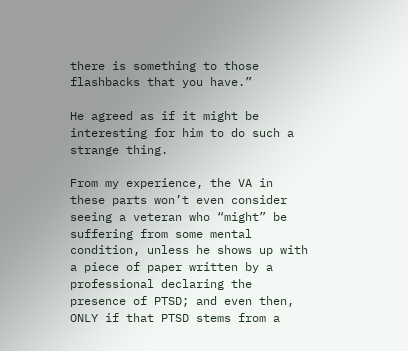there is something to those flashbacks that you have.”

He agreed as if it might be interesting for him to do such a strange thing.

From my experience, the VA in these parts won’t even consider seeing a veteran who “might” be suffering from some mental condition, unless he shows up with a piece of paper written by a professional declaring the presence of PTSD; and even then, ONLY if that PTSD stems from a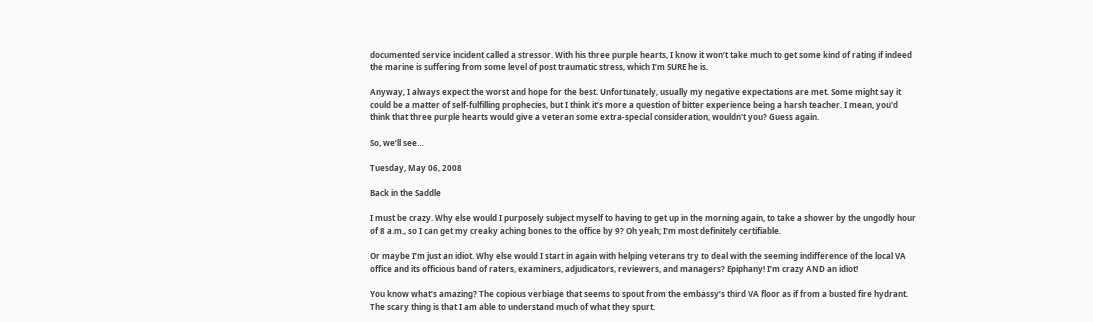documented service incident called a stressor. With his three purple hearts, I know it won’t take much to get some kind of rating if indeed the marine is suffering from some level of post traumatic stress, which I’m SURE he is.

Anyway, I always expect the worst and hope for the best. Unfortunately, usually my negative expectations are met. Some might say it could be a matter of self-fulfilling prophecies, but I think it’s more a question of bitter experience being a harsh teacher. I mean, you'd think that three purple hearts would give a veteran some extra-special consideration, wouldn't you? Guess again.

So, we’ll see…

Tuesday, May 06, 2008

Back in the Saddle

I must be crazy. Why else would I purposely subject myself to having to get up in the morning again, to take a shower by the ungodly hour of 8 a.m., so I can get my creaky aching bones to the office by 9? Oh yeah; I’m most definitely certifiable.

Or maybe I’m just an idiot. Why else would I start in again with helping veterans try to deal with the seeming indifference of the local VA office and its officious band of raters, examiners, adjudicators, reviewers, and managers? Epiphany! I’m crazy AND an idiot!

You know what’s amazing? The copious verbiage that seems to spout from the embassy’s third VA floor as if from a busted fire hydrant. The scary thing is that I am able to understand much of what they spurt.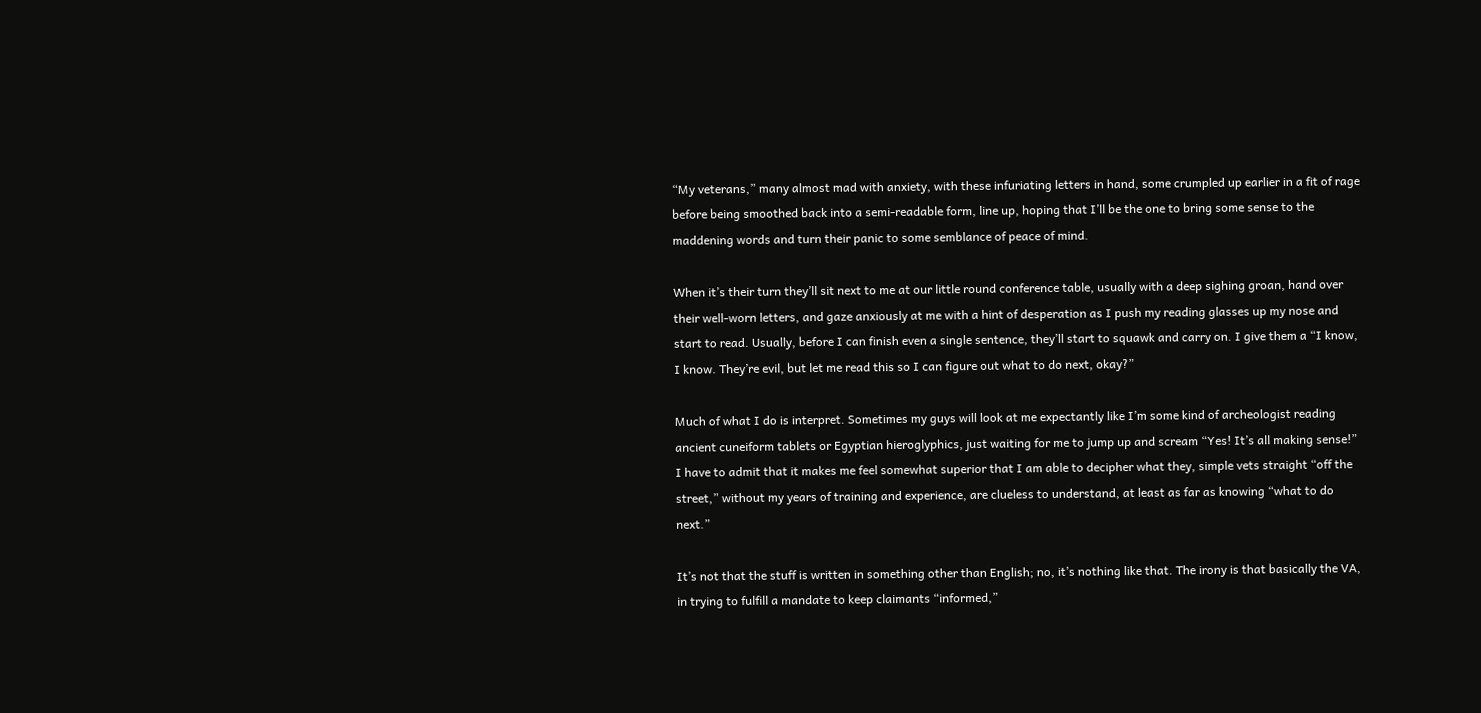“My veterans,” many almost mad with anxiety, with these infuriating letters in hand, some crumpled up earlier in a fit of rage before being smoothed back into a semi-readable form, line up, hoping that I’ll be the one to bring some sense to the maddening words and turn their panic to some semblance of peace of mind.

When it’s their turn they’ll sit next to me at our little round conference table, usually with a deep sighing groan, hand over their well-worn letters, and gaze anxiously at me with a hint of desperation as I push my reading glasses up my nose and start to read. Usually, before I can finish even a single sentence, they’ll start to squawk and carry on. I give them a “I know, I know. They’re evil, but let me read this so I can figure out what to do next, okay?”

Much of what I do is interpret. Sometimes my guys will look at me expectantly like I’m some kind of archeologist reading ancient cuneiform tablets or Egyptian hieroglyphics, just waiting for me to jump up and scream “Yes! It’s all making sense!” I have to admit that it makes me feel somewhat superior that I am able to decipher what they, simple vets straight “off the street,” without my years of training and experience, are clueless to understand, at least as far as knowing “what to do next.”

It’s not that the stuff is written in something other than English; no, it’s nothing like that. The irony is that basically the VA, in trying to fulfill a mandate to keep claimants “informed,”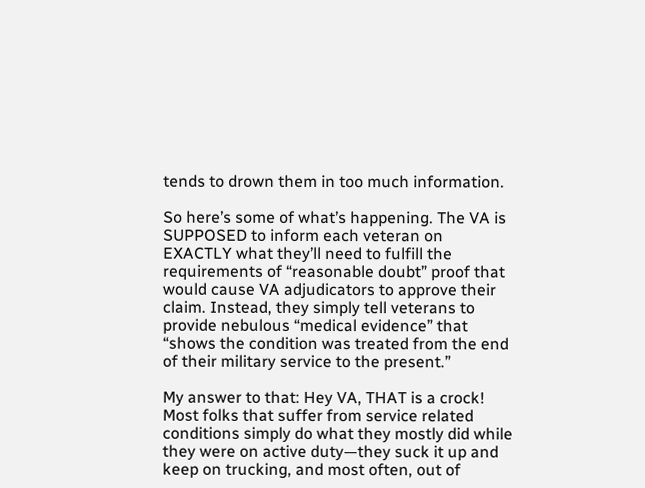tends to drown them in too much information.

So here’s some of what’s happening. The VA is SUPPOSED to inform each veteran on EXACTLY what they’ll need to fulfill the requirements of “reasonable doubt” proof that would cause VA adjudicators to approve their claim. Instead, they simply tell veterans to provide nebulous “medical evidence” that “shows the condition was treated from the end of their military service to the present.”

My answer to that: Hey VA, THAT is a crock! Most folks that suffer from service related conditions simply do what they mostly did while they were on active duty—they suck it up and keep on trucking, and most often, out of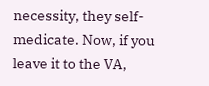necessity, they self-medicate. Now, if you leave it to the VA,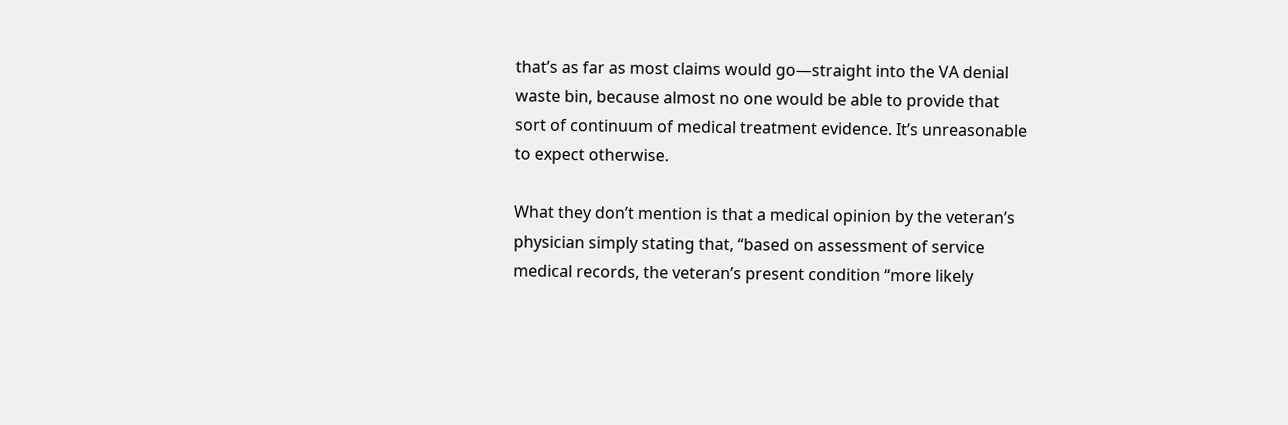that’s as far as most claims would go—straight into the VA denial waste bin, because almost no one would be able to provide that sort of continuum of medical treatment evidence. It’s unreasonable to expect otherwise.

What they don’t mention is that a medical opinion by the veteran’s physician simply stating that, “based on assessment of service medical records, the veteran’s present condition “more likely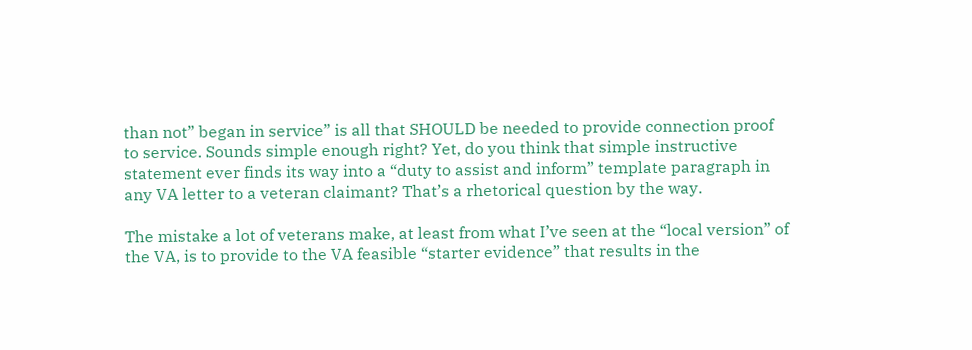than not” began in service” is all that SHOULD be needed to provide connection proof to service. Sounds simple enough right? Yet, do you think that simple instructive statement ever finds its way into a “duty to assist and inform” template paragraph in any VA letter to a veteran claimant? That’s a rhetorical question by the way.

The mistake a lot of veterans make, at least from what I’ve seen at the “local version” of the VA, is to provide to the VA feasible “starter evidence” that results in the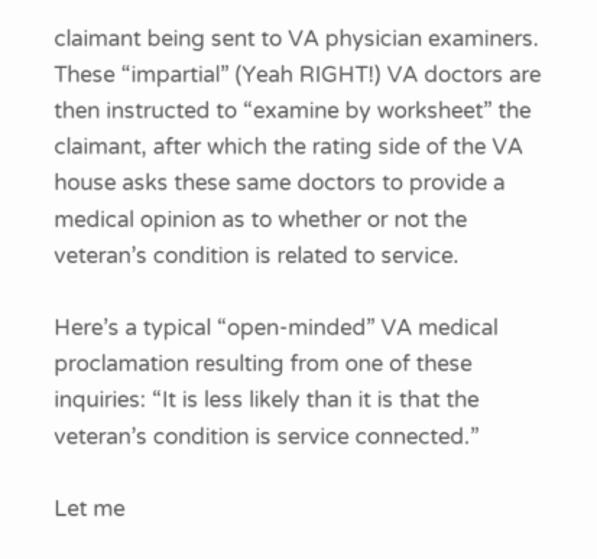claimant being sent to VA physician examiners. These “impartial” (Yeah RIGHT!) VA doctors are then instructed to “examine by worksheet” the claimant, after which the rating side of the VA house asks these same doctors to provide a medical opinion as to whether or not the veteran’s condition is related to service.

Here’s a typical “open-minded” VA medical proclamation resulting from one of these inquiries: “It is less likely than it is that the veteran’s condition is service connected.”

Let me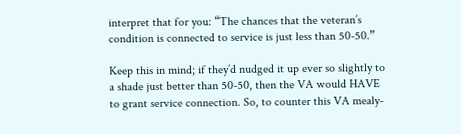interpret that for you: “The chances that the veteran’s condition is connected to service is just less than 50-50.”

Keep this in mind; if they’d nudged it up ever so slightly to a shade just better than 50-50, then the VA would HAVE to grant service connection. So, to counter this VA mealy-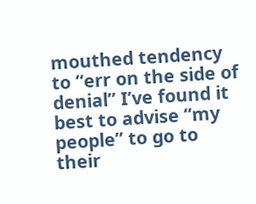mouthed tendency to “err on the side of denial” I’ve found it best to advise “my people” to go to their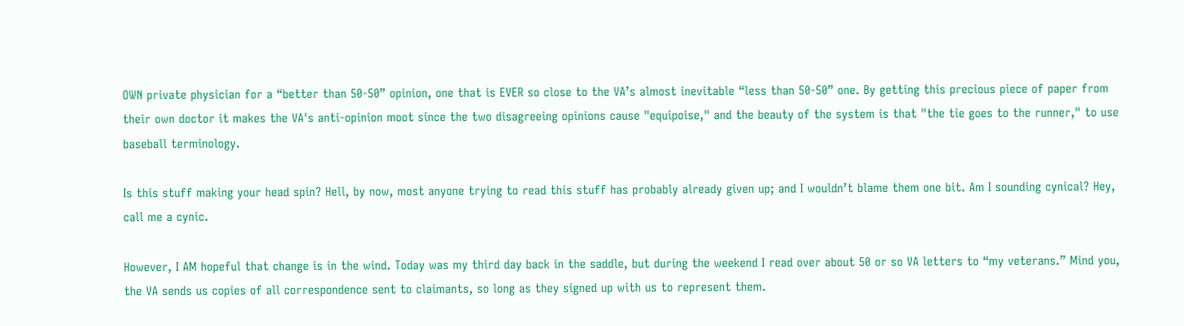OWN private physician for a “better than 50-50” opinion, one that is EVER so close to the VA’s almost inevitable “less than 50-50” one. By getting this precious piece of paper from their own doctor it makes the VA's anti-opinion moot since the two disagreeing opinions cause "equipoise," and the beauty of the system is that "the tie goes to the runner," to use baseball terminology.

Is this stuff making your head spin? Hell, by now, most anyone trying to read this stuff has probably already given up; and I wouldn’t blame them one bit. Am I sounding cynical? Hey, call me a cynic.

However, I AM hopeful that change is in the wind. Today was my third day back in the saddle, but during the weekend I read over about 50 or so VA letters to “my veterans.” Mind you, the VA sends us copies of all correspondence sent to claimants, so long as they signed up with us to represent them.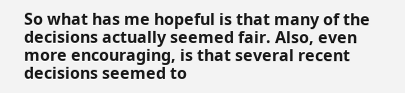So what has me hopeful is that many of the decisions actually seemed fair. Also, even more encouraging, is that several recent decisions seemed to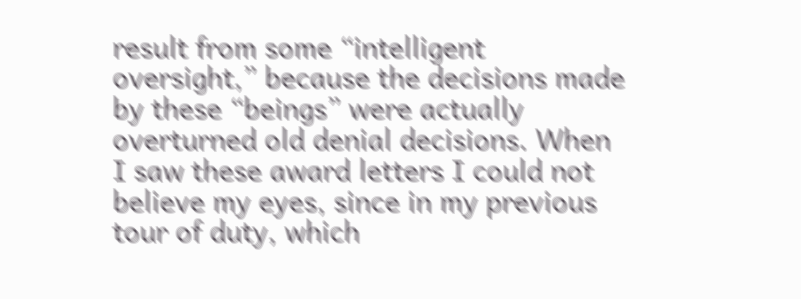result from some “intelligent oversight,” because the decisions made by these “beings” were actually overturned old denial decisions. When I saw these award letters I could not believe my eyes, since in my previous tour of duty, which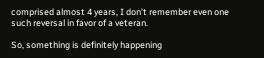comprised almost 4 years, I don’t remember even one such reversal in favor of a veteran.

So, something is definitely happening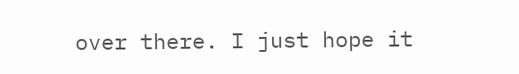over there. I just hope it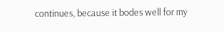continues, because it bodes well for my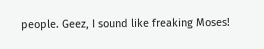people. Geez, I sound like freaking Moses!